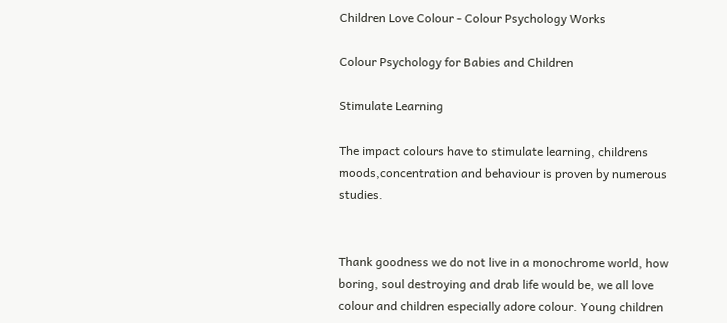Children Love Colour - Colour Psychology Works

Colour Psychology for Babies and Children

Stimulate Learning

The impact colours have to stimulate learning, childrens moods,concentration and behaviour is proven by numerous studies.


Thank goodness we do not live in a monochrome world, how boring, soul destroying and drab life would be, we all love colour and children especially adore colour. Young children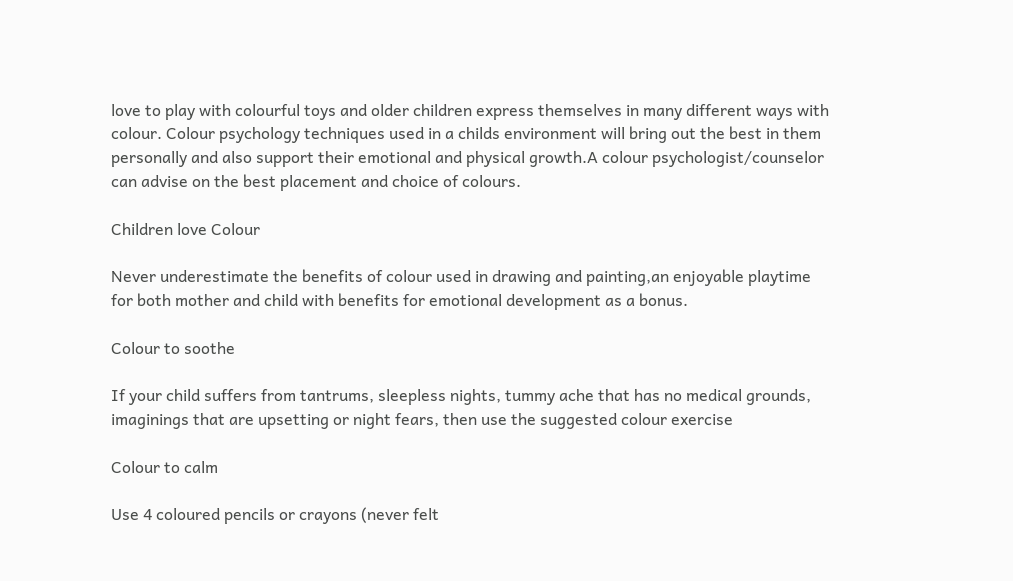love to play with colourful toys and older children express themselves in many different ways with colour. Colour psychology techniques used in a childs environment will bring out the best in them personally and also support their emotional and physical growth.A colour psychologist/counselor can advise on the best placement and choice of colours.

Children love Colour

Never underestimate the benefits of colour used in drawing and painting,an enjoyable playtime for both mother and child with benefits for emotional development as a bonus.

Colour to soothe

If your child suffers from tantrums, sleepless nights, tummy ache that has no medical grounds, imaginings that are upsetting or night fears, then use the suggested colour exercise

Colour to calm

Use 4 coloured pencils or crayons (never felt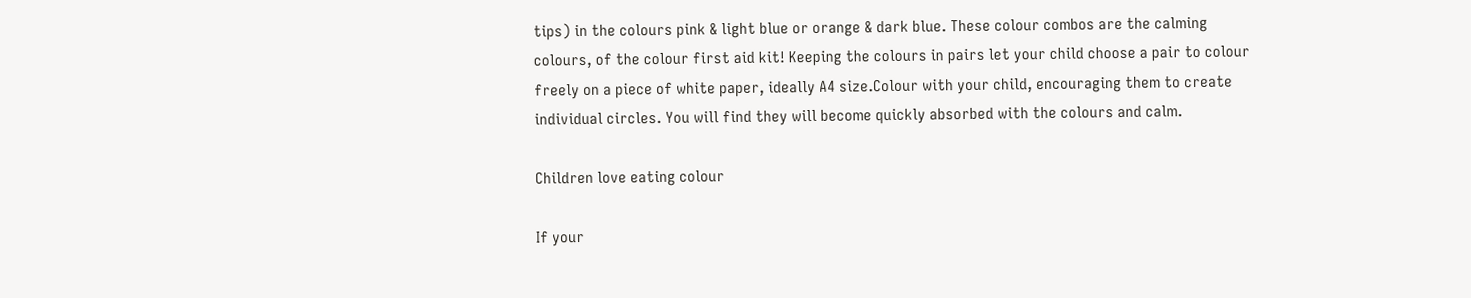tips) in the colours pink & light blue or orange & dark blue. These colour combos are the calming colours, of the colour first aid kit! Keeping the colours in pairs let your child choose a pair to colour freely on a piece of white paper, ideally A4 size.Colour with your child, encouraging them to create individual circles. You will find they will become quickly absorbed with the colours and calm.

Children love eating colour

If your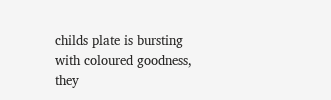childs plate is bursting with coloured goodness, they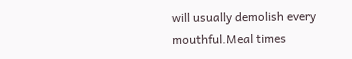will usually demolish every mouthful.Meal times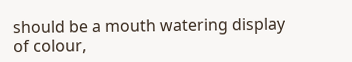should be a mouth watering display of colour,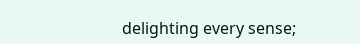delighting every sense;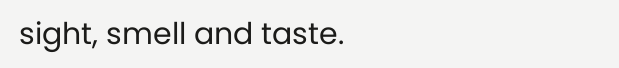sight, smell and taste.